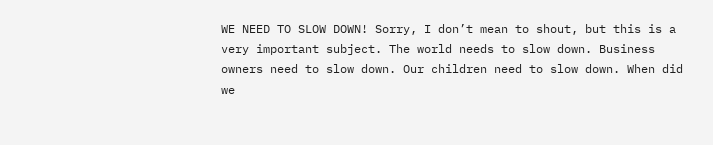WE NEED TO SLOW DOWN! Sorry, I don’t mean to shout, but this is a very important subject. The world needs to slow down. Business owners need to slow down. Our children need to slow down. When did we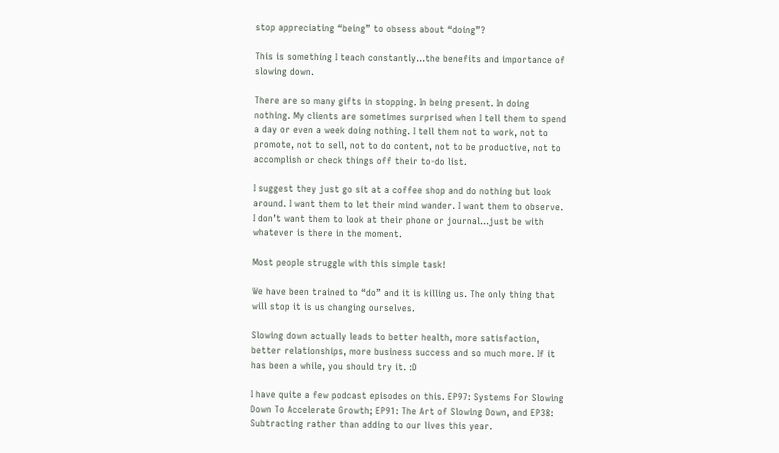stop appreciating “being” to obsess about “doing”?

This is something I teach constantly...the benefits and importance of slowing down.

There are so many gifts in stopping. In being present. In doing nothing. My clients are sometimes surprised when I tell them to spend a day or even a week doing nothing. I tell them not to work, not to promote, not to sell, not to do content, not to be productive, not to accomplish or check things off their to-do list.

I suggest they just go sit at a coffee shop and do nothing but look around. I want them to let their mind wander. I want them to observe. I don’t want them to look at their phone or journal...just be with whatever is there in the moment.

Most people struggle with this simple task!

We have been trained to “do” and it is killing us. The only thing that will stop it is us changing ourselves.

Slowing down actually leads to better health, more satisfaction, better relationships, more business success and so much more. If it has been a while, you should try it. :D

I have quite a few podcast episodes on this. EP97: Systems For Slowing Down To Accelerate Growth; EP91: The Art of Slowing Down, and EP38: Subtracting rather than adding to our lives this year.